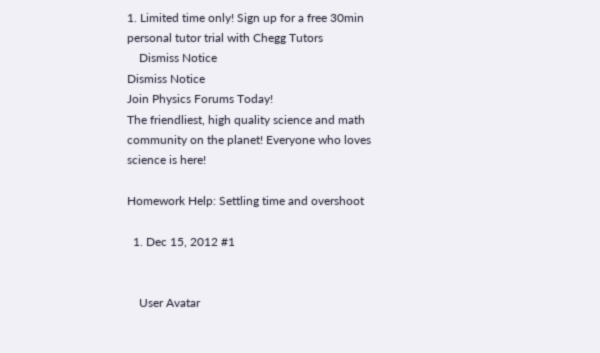1. Limited time only! Sign up for a free 30min personal tutor trial with Chegg Tutors
    Dismiss Notice
Dismiss Notice
Join Physics Forums Today!
The friendliest, high quality science and math community on the planet! Everyone who loves science is here!

Homework Help: Settling time and overshoot

  1. Dec 15, 2012 #1


    User Avatar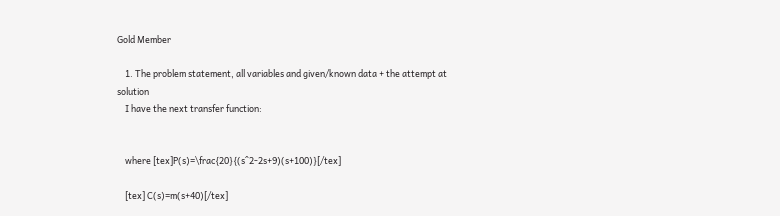Gold Member

    1. The problem statement, all variables and given/known data + the attempt at solution
    I have the next transfer function:


    where [tex]P(s)=\frac{20}{(s^2-2s+9)(s+100)}[/tex]

    [tex] C(s)=m(s+40)[/tex]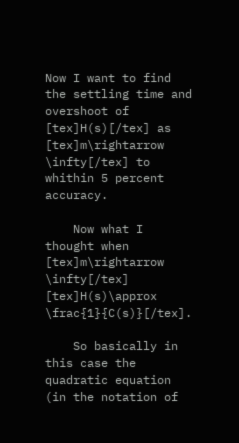Now I want to find the settling time and overshoot of [tex]H(s)[/tex] as [tex]m\rightarrow \infty[/tex] to whithin 5 percent accuracy.

    Now what I thought when [tex]m\rightarrow \infty[/tex] [tex]H(s)\approx \frac{1}{C(s)}[/tex].

    So basically in this case the quadratic equation (in the notation of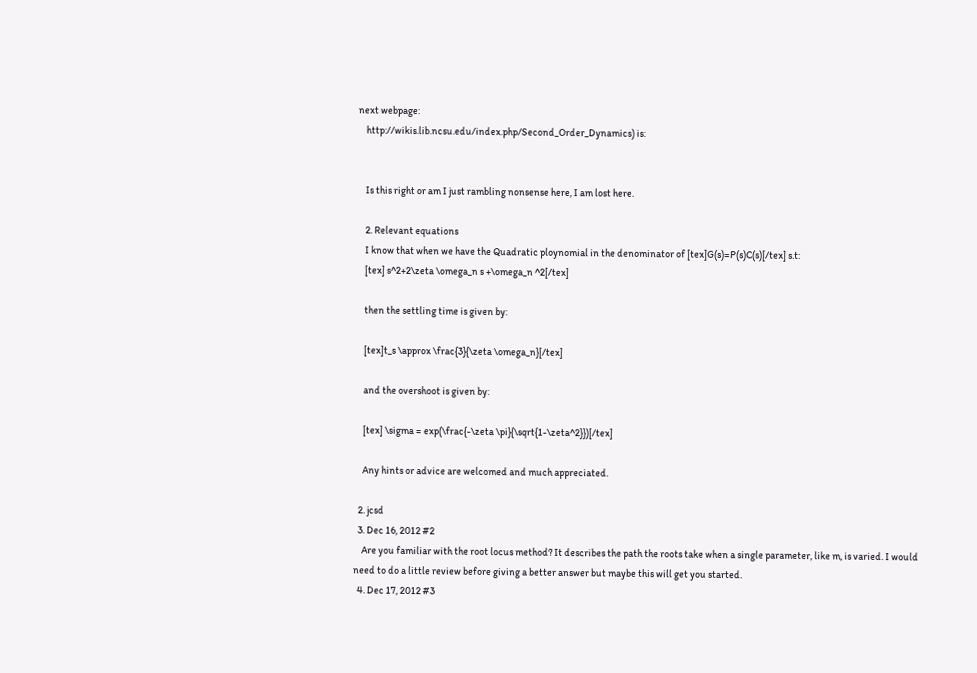next webpage:
    http://wikis.lib.ncsu.edu/index.php/Second_Order_Dynamics) is:


    Is this right or am I just rambling nonsense here, I am lost here.

    2. Relevant equations
    I know that when we have the Quadratic ploynomial in the denominator of [tex]G(s)=P(s)C(s)[/tex] s.t:
    [tex] s^2+2\zeta \omega_n s +\omega_n ^2[/tex]

    then the settling time is given by:

    [tex]t_s \approx \frac{3}{\zeta \omega_n}[/tex]

    and the overshoot is given by:

    [tex] \sigma = exp(\frac{-\zeta \pi}{\sqrt{1-\zeta^2}})[/tex]

    Any hints or advice are welcomed and much appreciated.

  2. jcsd
  3. Dec 16, 2012 #2
    Are you familiar with the root locus method? It describes the path the roots take when a single parameter, like m, is varied. I would need to do a little review before giving a better answer but maybe this will get you started.
  4. Dec 17, 2012 #3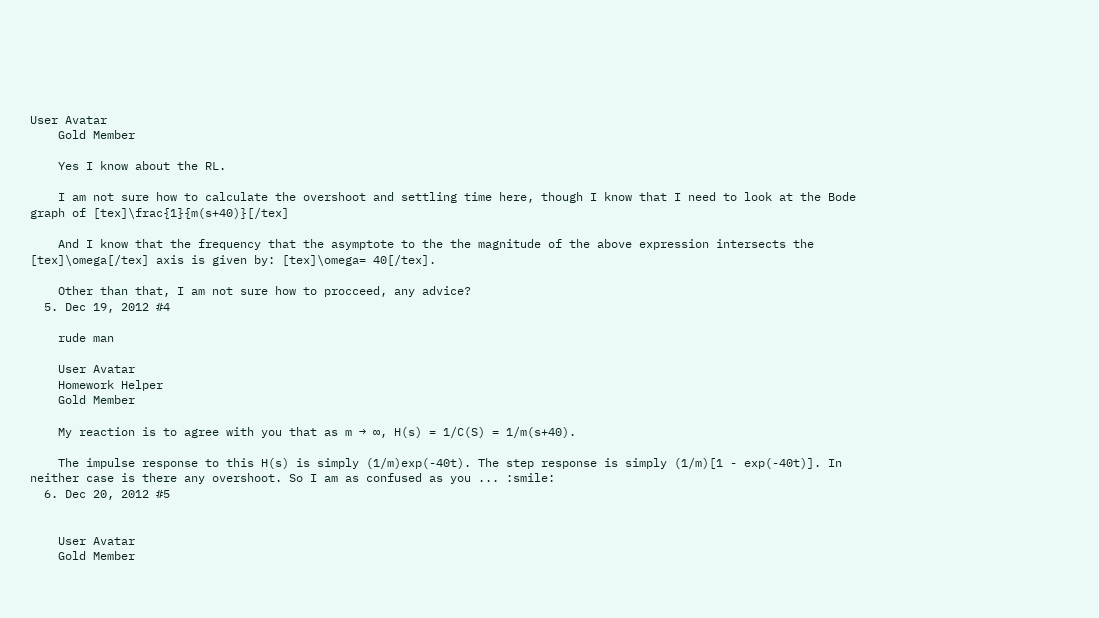User Avatar
    Gold Member

    Yes I know about the RL.

    I am not sure how to calculate the overshoot and settling time here, though I know that I need to look at the Bode graph of [tex]\frac{1}{m(s+40)}[/tex]

    And I know that the frequency that the asymptote to the the magnitude of the above expression intersects the [tex]\omega[/tex] axis is given by: [tex]\omega= 40[/tex].

    Other than that, I am not sure how to procceed, any advice?
  5. Dec 19, 2012 #4

    rude man

    User Avatar
    Homework Helper
    Gold Member

    My reaction is to agree with you that as m → ∞, H(s) = 1/C(S) = 1/m(s+40).

    The impulse response to this H(s) is simply (1/m)exp(-40t). The step response is simply (1/m)[1 - exp(-40t)]. In neither case is there any overshoot. So I am as confused as you ... :smile:
  6. Dec 20, 2012 #5


    User Avatar
    Gold Member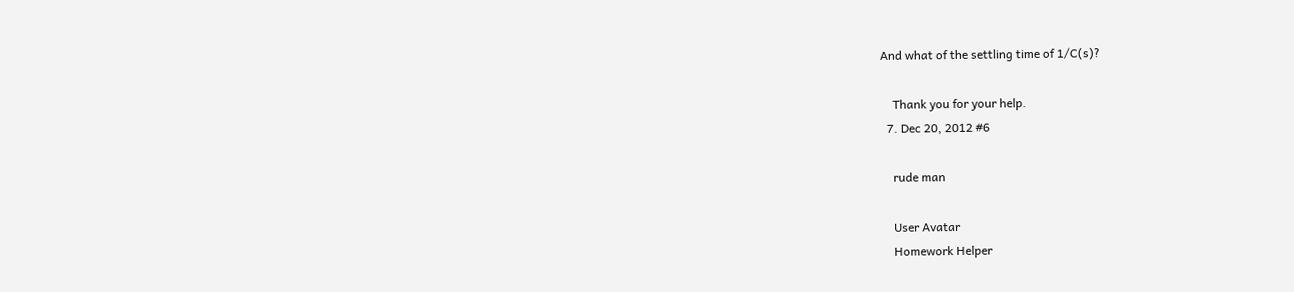And what of the settling time of 1/C(s)?

    Thank you for your help.
  7. Dec 20, 2012 #6

    rude man

    User Avatar
    Homework Helper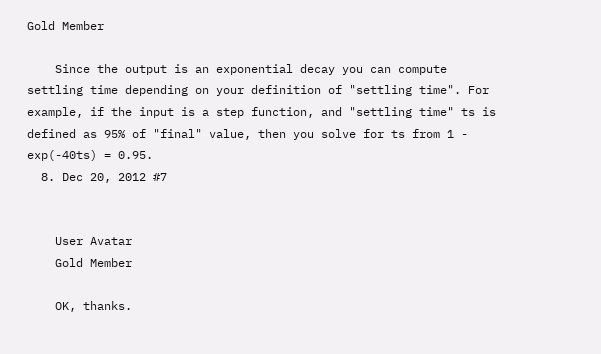Gold Member

    Since the output is an exponential decay you can compute settling time depending on your definition of "settling time". For example, if the input is a step function, and "settling time" ts is defined as 95% of "final" value, then you solve for ts from 1 - exp(-40ts) = 0.95.
  8. Dec 20, 2012 #7


    User Avatar
    Gold Member

    OK, thanks.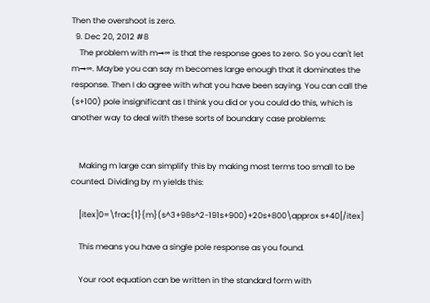Then the overshoot is zero.
  9. Dec 20, 2012 #8
    The problem with m→∞ is that the response goes to zero. So you can't let m→∞. Maybe you can say m becomes large enough that it dominates the response. Then I do agree with what you have been saying. You can call the (s+100) pole insignificant as I think you did or you could do this, which is another way to deal with these sorts of boundary case problems:


    Making m large can simplify this by making most terms too small to be counted. Dividing by m yields this:

    [itex]0=\frac{1}{m}(s^3+98s^2-191s+900)+20s+800\approx s+40[/itex]

    This means you have a single pole response as you found.

    Your root equation can be written in the standard form with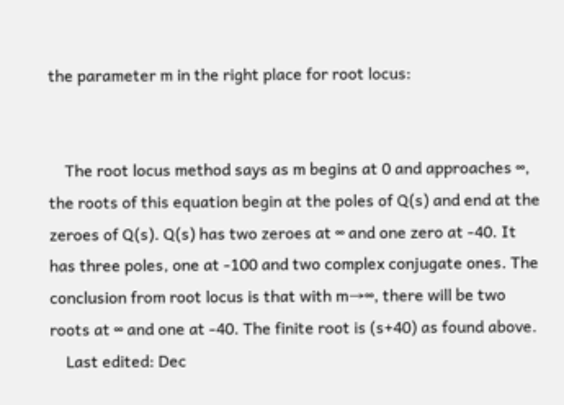the parameter m in the right place for root locus:


    The root locus method says as m begins at 0 and approaches ∞, the roots of this equation begin at the poles of Q(s) and end at the zeroes of Q(s). Q(s) has two zeroes at ∞ and one zero at -40. It has three poles, one at -100 and two complex conjugate ones. The conclusion from root locus is that with m→∞, there will be two roots at ∞ and one at -40. The finite root is (s+40) as found above.
    Last edited: Dec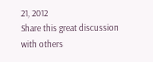21, 2012
Share this great discussion with others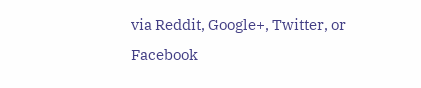via Reddit, Google+, Twitter, or Facebook